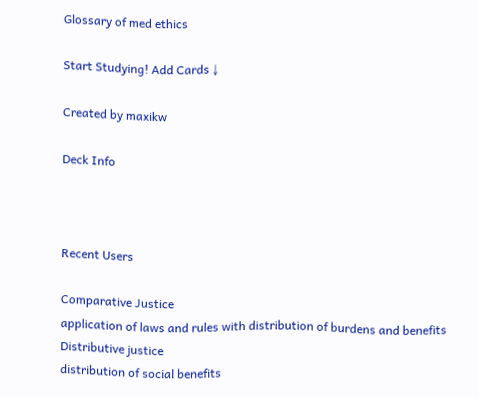Glossary of med ethics

Start Studying! Add Cards ↓

Created by maxikw

Deck Info



Recent Users

Comparative Justice
application of laws and rules with distribution of burdens and benefits
Distributive justice
distribution of social benefits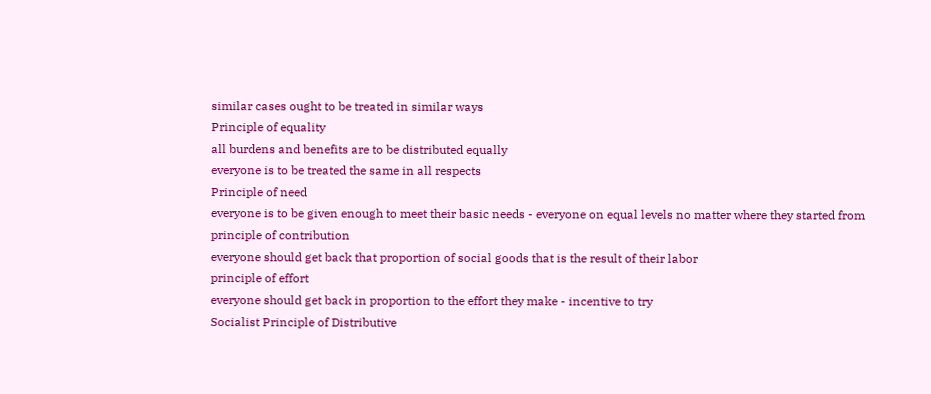similar cases ought to be treated in similar ways
Principle of equality
all burdens and benefits are to be distributed equally
everyone is to be treated the same in all respects
Principle of need
everyone is to be given enough to meet their basic needs - everyone on equal levels no matter where they started from
principle of contribution
everyone should get back that proportion of social goods that is the result of their labor
principle of effort
everyone should get back in proportion to the effort they make - incentive to try
Socialist Principle of Distributive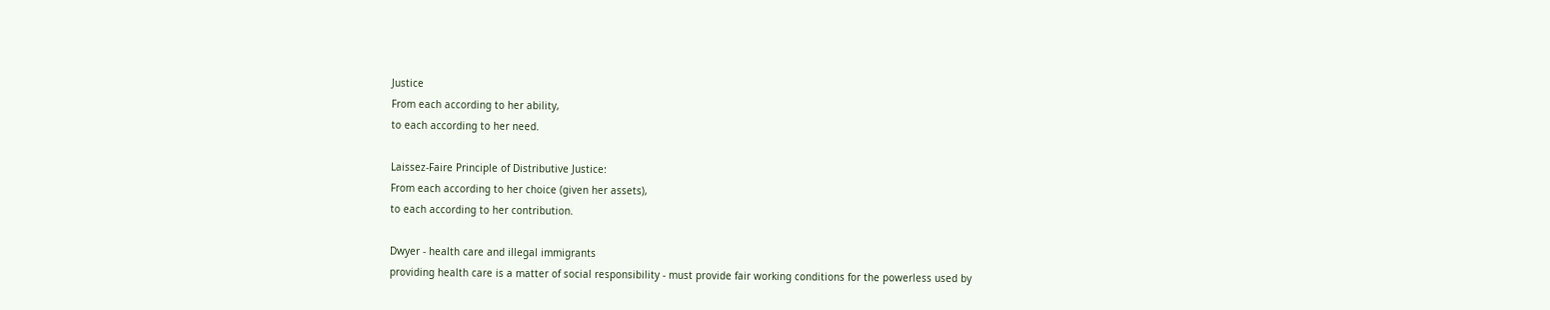Justice
From each according to her ability,
to each according to her need.

Laissez-Faire Principle of Distributive Justice:
From each according to her choice (given her assets),
to each according to her contribution.

Dwyer - health care and illegal immigrants
providing health care is a matter of social responsibility - must provide fair working conditions for the powerless used by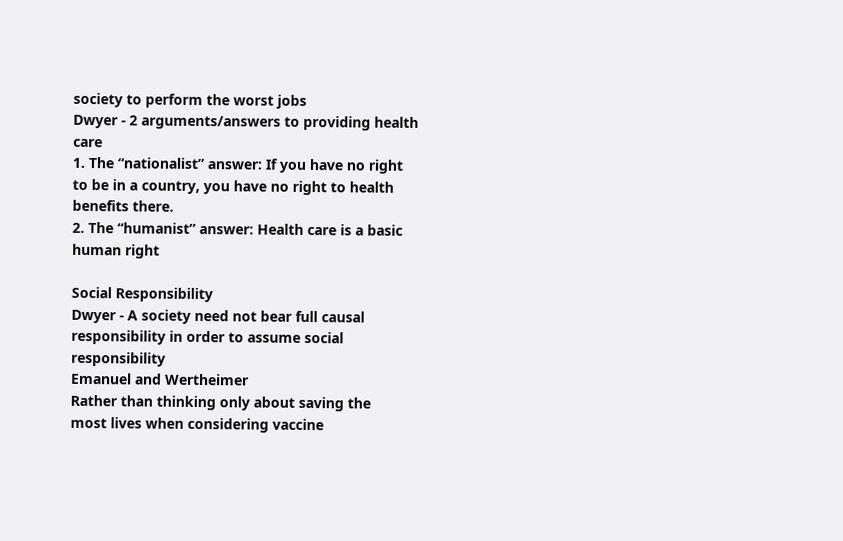society to perform the worst jobs
Dwyer - 2 arguments/answers to providing health care
1. The “nationalist” answer: If you have no right to be in a country, you have no right to health benefits there.
2. The “humanist” answer: Health care is a basic human right

Social Responsibility
Dwyer - A society need not bear full causal responsibility in order to assume social responsibility
Emanuel and Wertheimer
Rather than thinking only about saving the
most lives when considering vaccine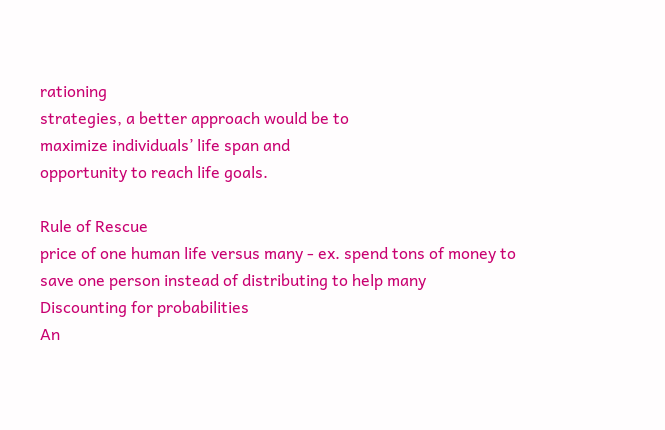rationing
strategies, a better approach would be to
maximize individuals’ life span and
opportunity to reach life goals.

Rule of Rescue
price of one human life versus many - ex. spend tons of money to save one person instead of distributing to help many
Discounting for probabilities
An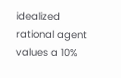idealized rational agent values a 10%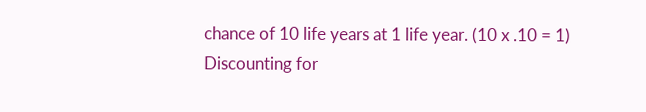chance of 10 life years at 1 life year. (10 x .10 = 1)
Discounting for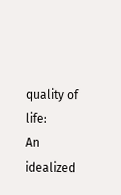quality of life:
An idealized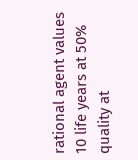rational agent values 10 life years at 50% quality at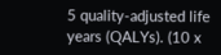5 quality-adjusted life years (QALYs). (10 x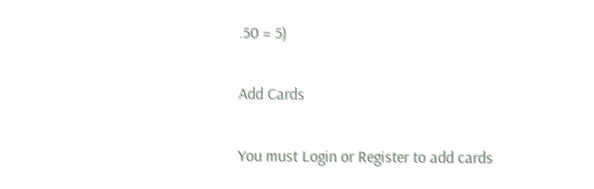.50 = 5)

Add Cards

You must Login or Register to add cards